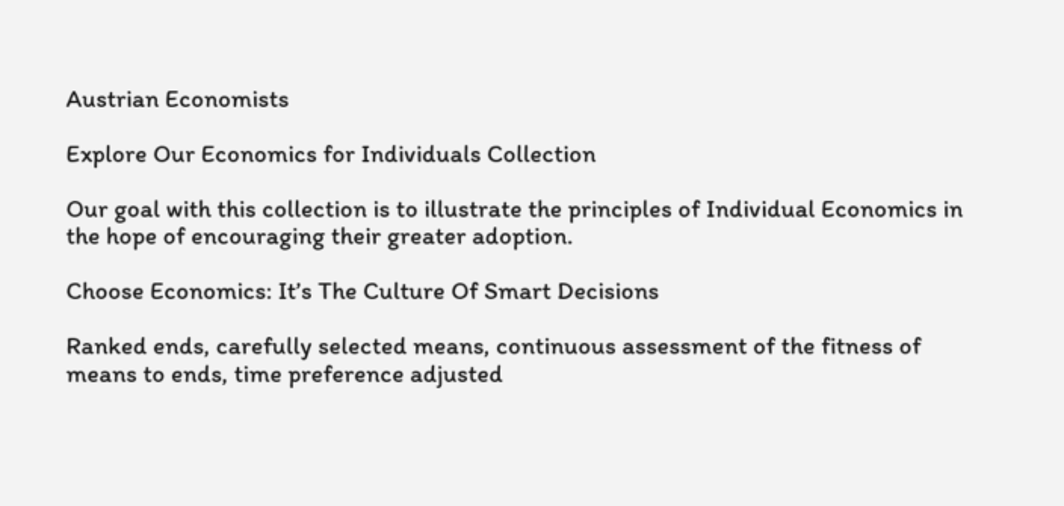Austrian Economists

Explore Our Economics for Individuals Collection

Our goal with this collection is to illustrate the principles of Individual Economics in the hope of encouraging their greater adoption.

Choose Economics: It’s The Culture Of Smart Decisions

Ranked ends, carefully selected means, continuous assessment of the fitness of means to ends, time preference adjusted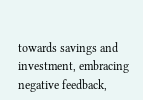towards savings and investment, embracing negative feedback,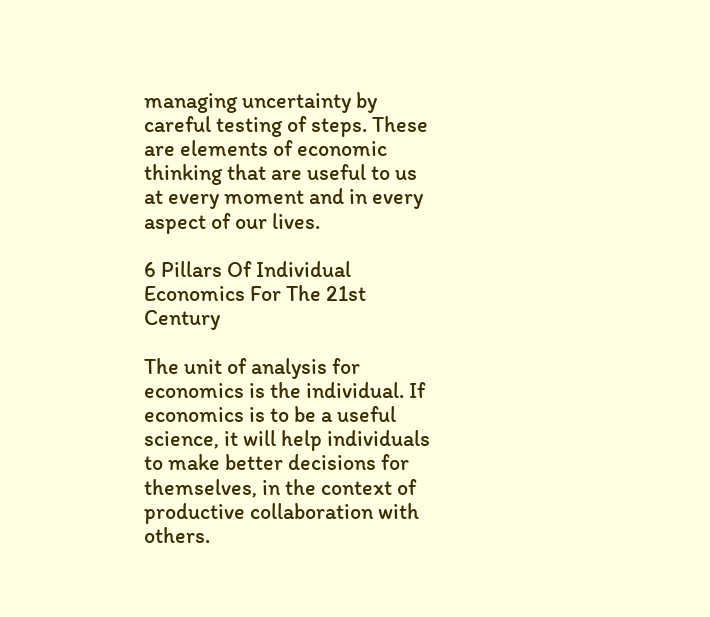managing uncertainty by careful testing of steps. These are elements of economic thinking that are useful to us at every moment and in every aspect of our lives.

6 Pillars Of Individual Economics For The 21st Century

The unit of analysis for economics is the individual. If economics is to be a useful science, it will help individuals to make better decisions for themselves, in the context of productive collaboration with others.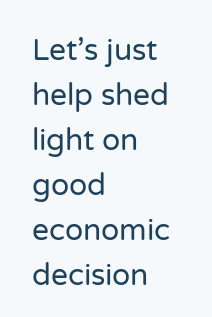Let’s just help shed light on good economic decision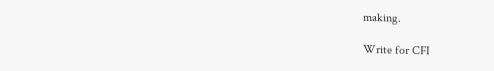making.

Write for CFI